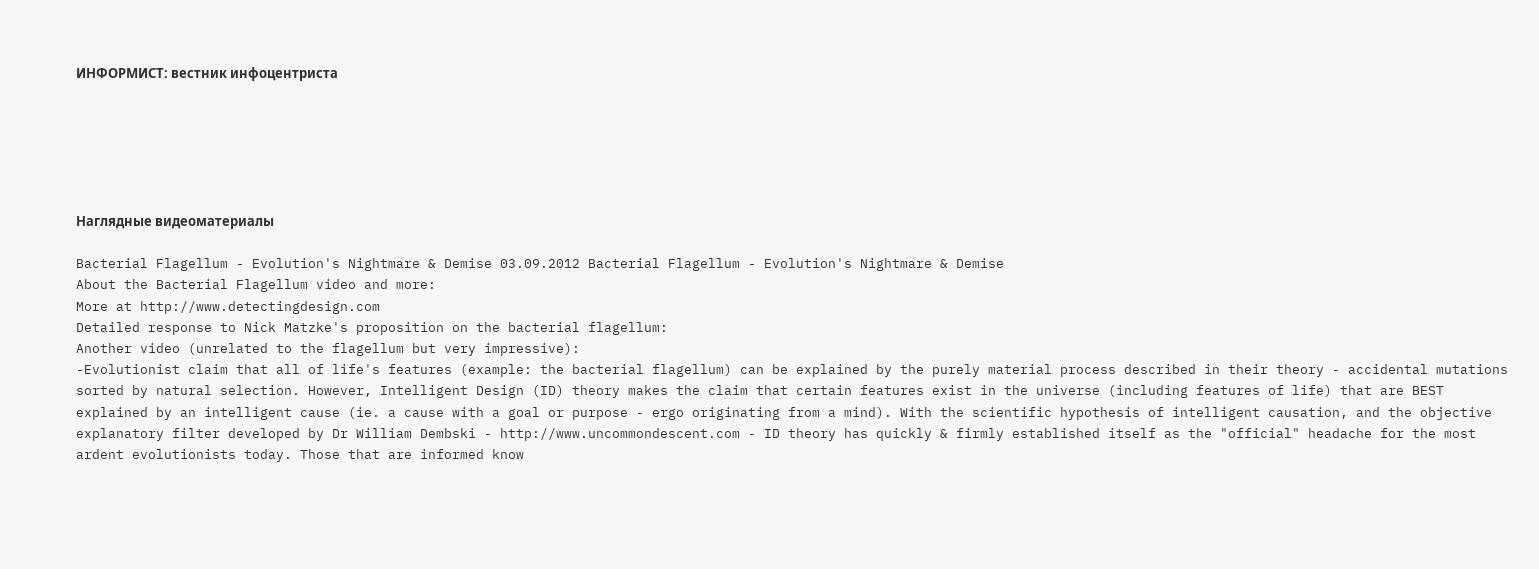ИНФОРМИСТ: вестник инфоцентриста






Наглядные видеоматериалы

Bacterial Flagellum - Evolution's Nightmare & Demise 03.09.2012 Bacterial Flagellum - Evolution's Nightmare & Demise
About the Bacterial Flagellum video and more:
More at http://www.detectingdesign.com
Detailed response to Nick Matzke's proposition on the bacterial flagellum:
Another video (unrelated to the flagellum but very impressive):
-Evolutionist claim that all of life's features (example: the bacterial flagellum) can be explained by the purely material process described in their theory - accidental mutations sorted by natural selection. However, Intelligent Design (ID) theory makes the claim that certain features exist in the universe (including features of life) that are BEST explained by an intelligent cause (ie. a cause with a goal or purpose - ergo originating from a mind). With the scientific hypothesis of intelligent causation, and the objective explanatory filter developed by Dr William Dembski - http://www.uncommondescent.com - ID theory has quickly & firmly established itself as the "official" headache for the most ardent evolutionists today. Those that are informed know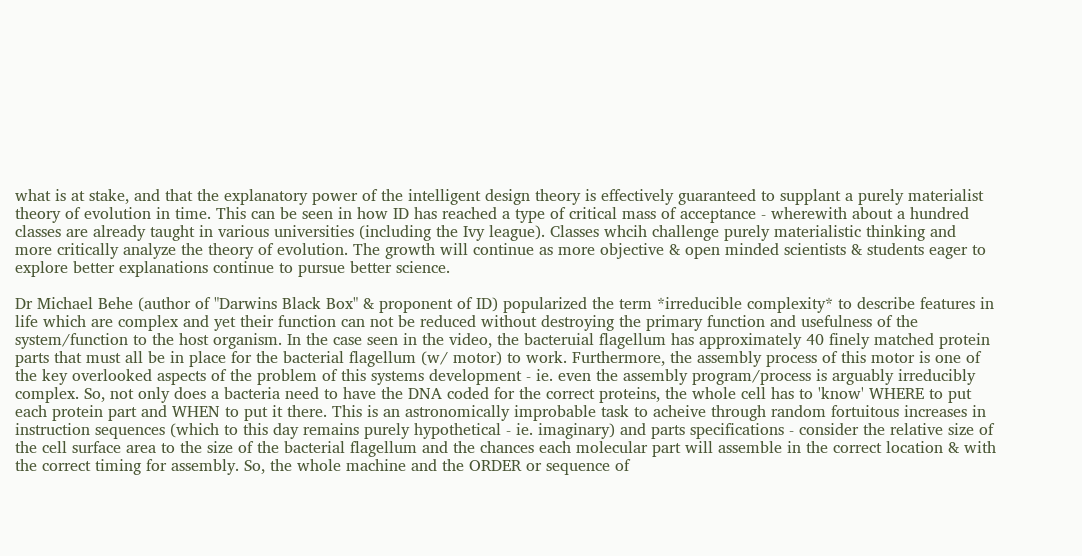what is at stake, and that the explanatory power of the intelligent design theory is effectively guaranteed to supplant a purely materialist theory of evolution in time. This can be seen in how ID has reached a type of critical mass of acceptance - wherewith about a hundred classes are already taught in various universities (including the Ivy league). Classes whcih challenge purely materialistic thinking and more critically analyze the theory of evolution. The growth will continue as more objective & open minded scientists & students eager to explore better explanations continue to pursue better science.

Dr Michael Behe (author of "Darwins Black Box" & proponent of ID) popularized the term *irreducible complexity* to describe features in life which are complex and yet their function can not be reduced without destroying the primary function and usefulness of the system/function to the host organism. In the case seen in the video, the bacteruial flagellum has approximately 40 finely matched protein parts that must all be in place for the bacterial flagellum (w/ motor) to work. Furthermore, the assembly process of this motor is one of the key overlooked aspects of the problem of this systems development - ie. even the assembly program/process is arguably irreducibly complex. So, not only does a bacteria need to have the DNA coded for the correct proteins, the whole cell has to 'know' WHERE to put each protein part and WHEN to put it there. This is an astronomically improbable task to acheive through random fortuitous increases in instruction sequences (which to this day remains purely hypothetical - ie. imaginary) and parts specifications - consider the relative size of the cell surface area to the size of the bacterial flagellum and the chances each molecular part will assemble in the correct location & with the correct timing for assembly. So, the whole machine and the ORDER or sequence of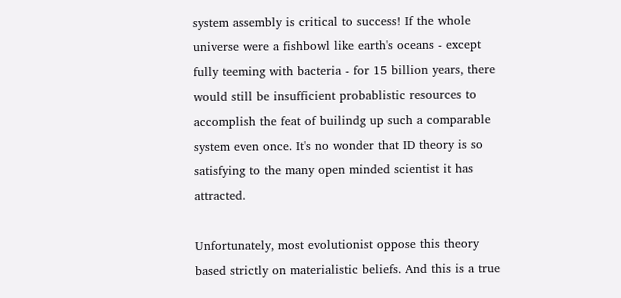system assembly is critical to success! If the whole universe were a fishbowl like earth's oceans - except fully teeming with bacteria - for 15 billion years, there would still be insufficient probablistic resources to accomplish the feat of builindg up such a comparable system even once. It's no wonder that ID theory is so satisfying to the many open minded scientist it has attracted.

Unfortunately, most evolutionist oppose this theory based strictly on materialistic beliefs. And this is a true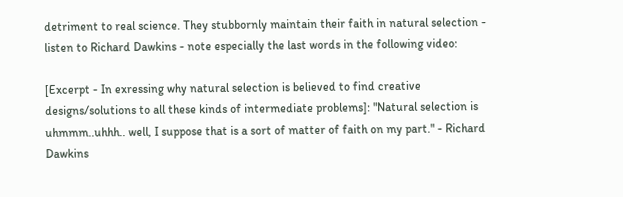detriment to real science. They stubbornly maintain their faith in natural selection - listen to Richard Dawkins - note especially the last words in the following video:

[Excerpt - In exressing why natural selection is believed to find creative designs/solutions to all these kinds of intermediate problems]: "Natural selection is uhmmm..uhhh.. well, I suppose that is a sort of matter of faith on my part." - Richard Dawkins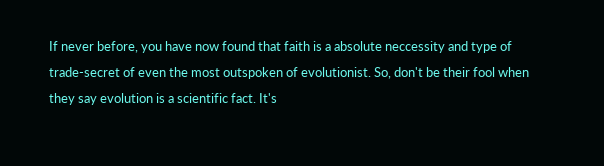If never before, you have now found that faith is a absolute neccessity and type of trade-secret of even the most outspoken of evolutionist. So, don't be their fool when they say evolution is a scientific fact. It's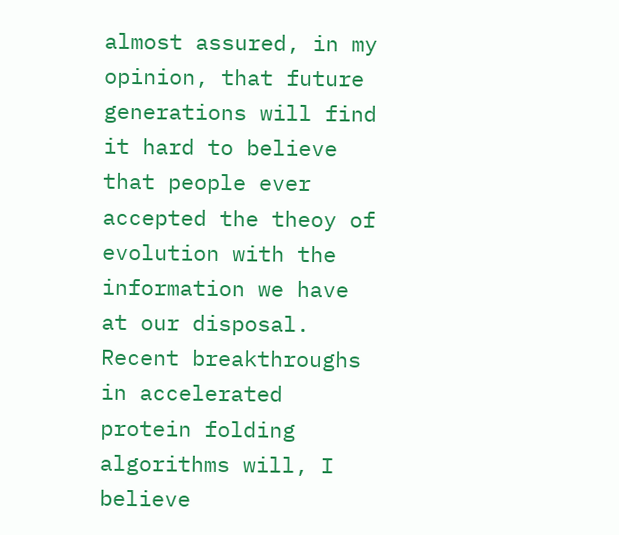almost assured, in my opinion, that future generations will find it hard to believe that people ever accepted the theoy of evolution with the information we have at our disposal. Recent breakthroughs in accelerated protein folding algorithms will, I believe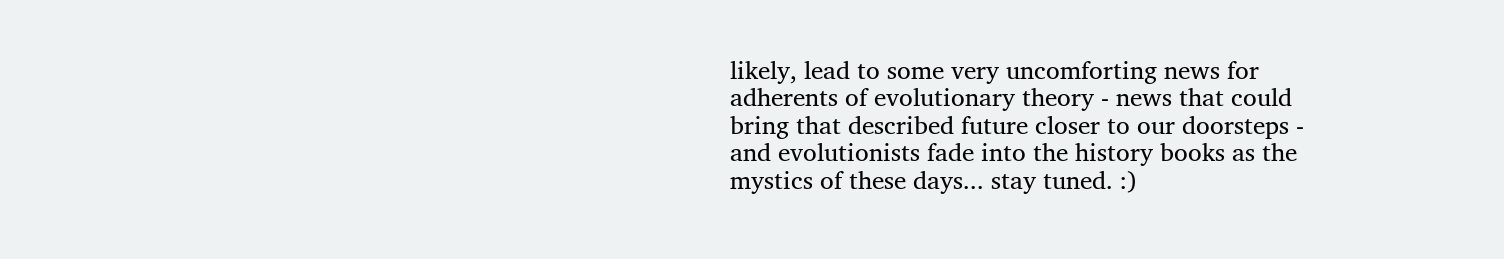likely, lead to some very uncomforting news for adherents of evolutionary theory - news that could bring that described future closer to our doorsteps - and evolutionists fade into the history books as the mystics of these days... stay tuned. :)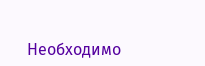Необходимо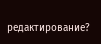редактирование?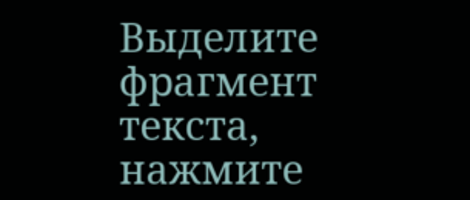Выделите фрагмент текста, нажмите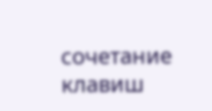сочетание клавиш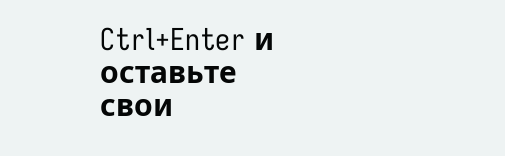Ctrl+Enter и оставьте свои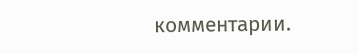комментарии.